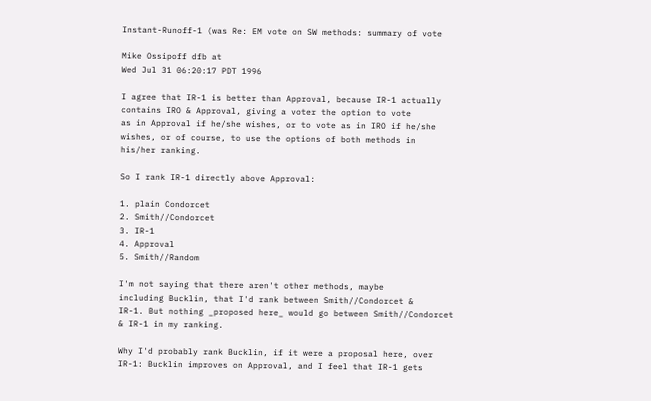Instant-Runoff-1 (was Re: EM vote on SW methods: summary of vote

Mike Ossipoff dfb at
Wed Jul 31 06:20:17 PDT 1996

I agree that IR-1 is better than Approval, because IR-1 actually
contains IRO & Approval, giving a voter the option to vote
as in Approval if he/she wishes, or to vote as in IRO if he/she
wishes, or of course, to use the options of both methods in
his/her ranking.

So I rank IR-1 directly above Approval:

1. plain Condorcet
2. Smith//Condorcet
3. IR-1
4. Approval
5. Smith//Random

I'm not saying that there aren't other methods, maybe
including Bucklin, that I'd rank between Smith//Condorcet &
IR-1. But nothing _proposed here_ would go between Smith//Condorcet
& IR-1 in my ranking.

Why I'd probably rank Bucklin, if it were a proposal here, over
IR-1: Bucklin improves on Approval, and I feel that IR-1 gets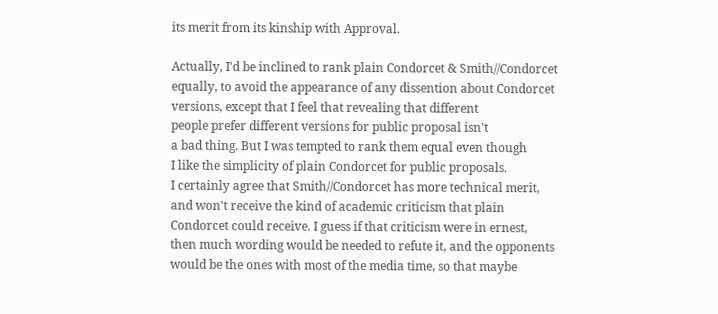its merit from its kinship with Approval.

Actually, I'd be inclined to rank plain Condorcet & Smith//Condorcet
equally, to avoid the appearance of any dissention about Condorcet
versions, except that I feel that revealing that different
people prefer different versions for public proposal isn't
a bad thing. But I was tempted to rank them equal even though
I like the simplicity of plain Condorcet for public proposals.
I certainly agree that Smith//Condorcet has more technical merit,
and won't receive the kind of academic criticism that plain
Condorcet could receive. I guess if that criticism were in ernest,
then much wording would be needed to refute it, and the opponents
would be the ones with most of the media time, so that maybe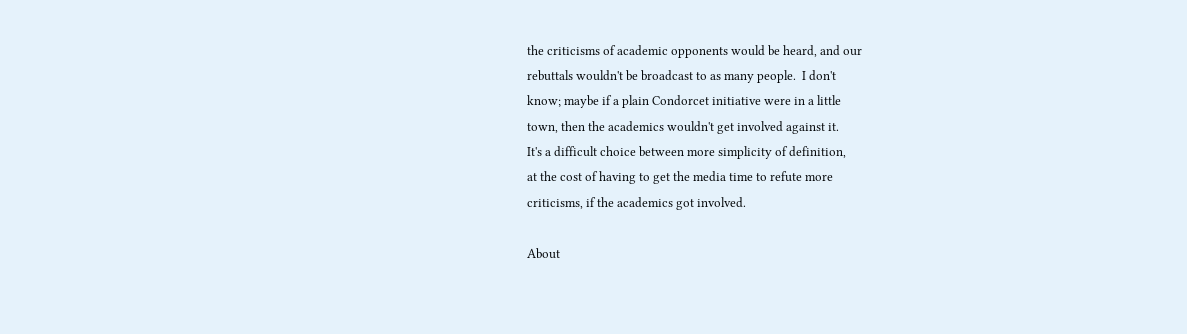the criticisms of academic opponents would be heard, and our
rebuttals wouldn't be broadcast to as many people.  I don't
know; maybe if a plain Condorcet initiative were in a little
town, then the academics wouldn't get involved against it.
It's a difficult choice between more simplicity of definition,
at the cost of having to get the media time to refute more
criticisms, if the academics got involved.

About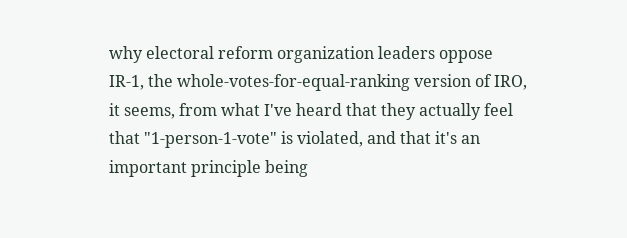why electoral reform organization leaders oppose
IR-1, the whole-votes-for-equal-ranking version of IRO,
it seems, from what I've heard that they actually feel
that "1-person-1-vote" is violated, and that it's an
important principle being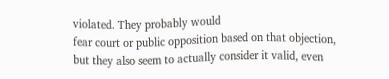violated. They probably would
fear court or public opposition based on that objection,
but they also seem to actually consider it valid, even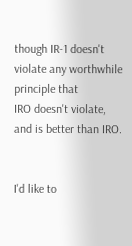though IR-1 doesn't violate any worthwhile principle that
IRO doesn't violate, and is better than IRO.


I'd like to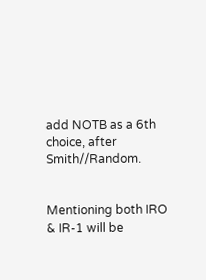add NOTB as a 6th choice, after Smith//Random.


Mentioning both IRO & IR-1 will be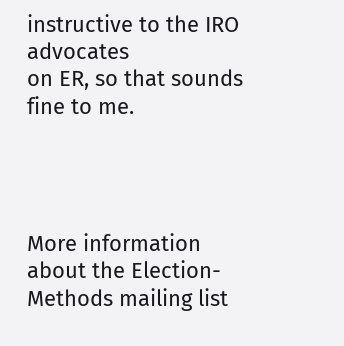instructive to the IRO advocates
on ER, so that sounds fine to me.




More information about the Election-Methods mailing list